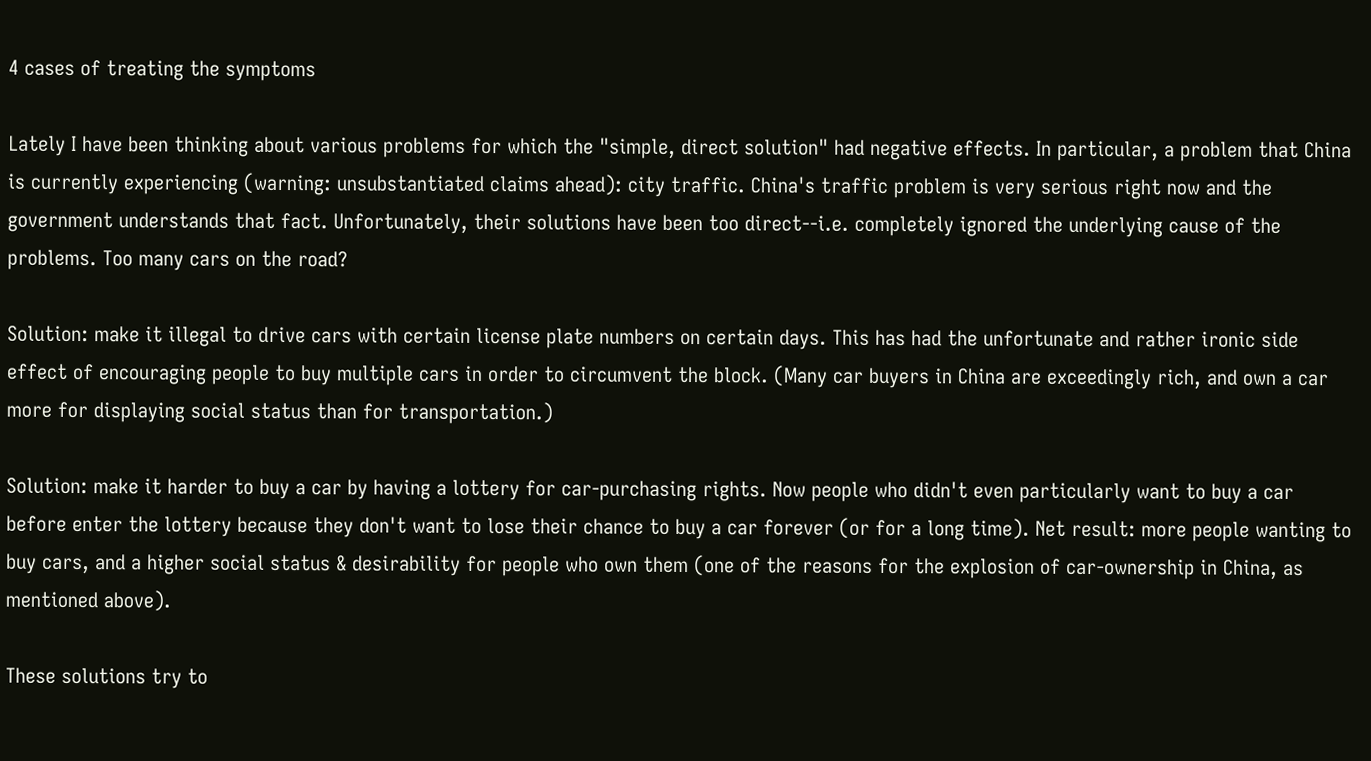4 cases of treating the symptoms

Lately I have been thinking about various problems for which the "simple, direct solution" had negative effects. In particular, a problem that China is currently experiencing (warning: unsubstantiated claims ahead): city traffic. China's traffic problem is very serious right now and the government understands that fact. Unfortunately, their solutions have been too direct--i.e. completely ignored the underlying cause of the problems. Too many cars on the road?

Solution: make it illegal to drive cars with certain license plate numbers on certain days. This has had the unfortunate and rather ironic side effect of encouraging people to buy multiple cars in order to circumvent the block. (Many car buyers in China are exceedingly rich, and own a car more for displaying social status than for transportation.)

Solution: make it harder to buy a car by having a lottery for car-purchasing rights. Now people who didn't even particularly want to buy a car before enter the lottery because they don't want to lose their chance to buy a car forever (or for a long time). Net result: more people wanting to buy cars, and a higher social status & desirability for people who own them (one of the reasons for the explosion of car-ownership in China, as mentioned above).

These solutions try to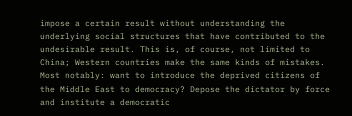impose a certain result without understanding the underlying social structures that have contributed to the undesirable result. This is, of course, not limited to China; Western countries make the same kinds of mistakes. Most notably: want to introduce the deprived citizens of the Middle East to democracy? Depose the dictator by force and institute a democratic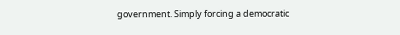government. Simply forcing a democratic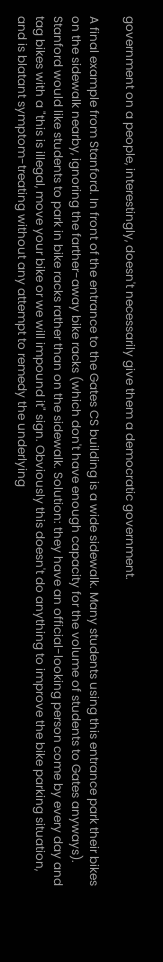government on a people, interestingly, doesn't necessarily give them a democratic government.

A final example from Stanford. In front of the entrance to the Gates CS building is a wide sidewalk. Many students using this entrance park their bikes on the sidewalk nearby, ignoring the farther-away bike racks (which don't have enough capacity for the volume of students to Gates anyways). Stanford would like students to park in bike racks rather than on the sidewalk. Solution: they have an official-looking person come by every day and tag bikes with a "this is illegal, move your bike or we will impound it" sign. Obviously this doesn't do anything to improve the bike parking situation, and is blatant symptom-treating without any attempt to remedy the underlying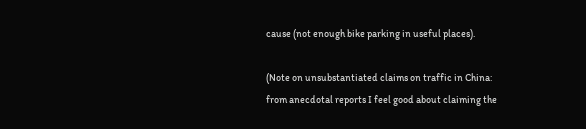cause (not enough bike parking in useful places).

(Note on unsubstantiated claims on traffic in China: from anecdotal reports I feel good about claiming the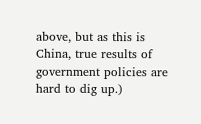above, but as this is China, true results of government policies are hard to dig up.)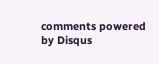comments powered by Disqus